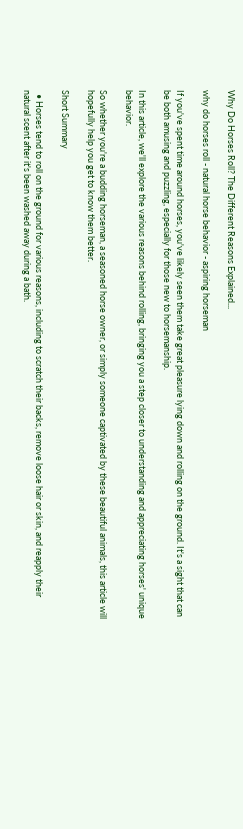Why Do Horses Roll? The Different Reasons Explained...

why do horses roll - natural horse behavior - aspiring horseman

If you've spent time around horses, you've likely seen them take great pleasure lying down and rolling on the ground. It's a sight that can be both amusing and puzzling, especially for those new to horsemanship.

In this article, we'll explore the various reasons behind rolling, bringing you a step closer to understanding and appreciating horses' unique behavior.

So whether you're a budding horseman, a seasoned horse owner, or simply someone captivated by these beautiful animals, this article will hopefully help you get to know them better.

Short Summary

  • Horses tend to roll on the ground for various reasons, including to scratch their backs, remove loose hair or skin, and reapply their natural scent after it's been washed away during a bath.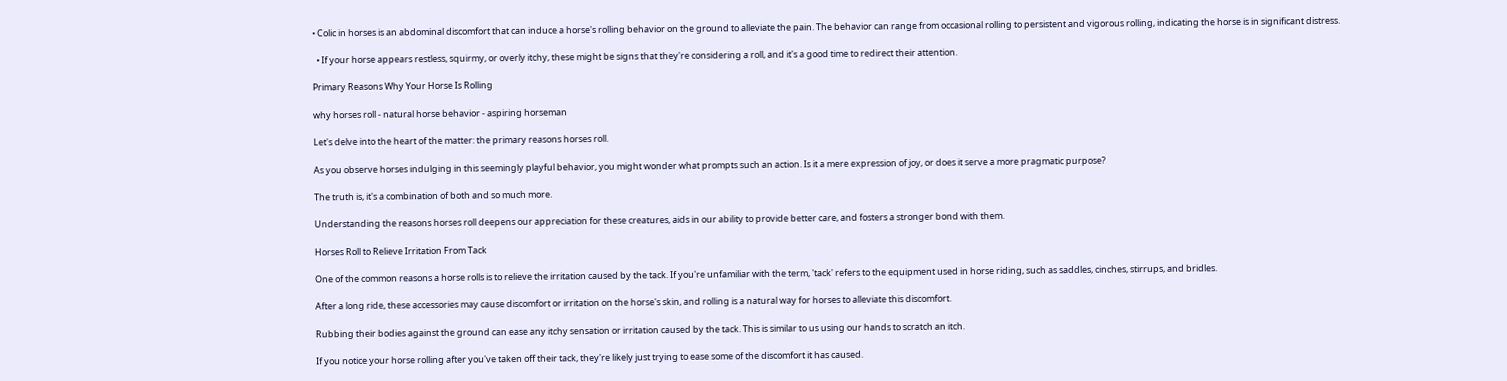• Colic in horses is an abdominal discomfort that can induce a horse's rolling behavior on the ground to alleviate the pain. The behavior can range from occasional rolling to persistent and vigorous rolling, indicating the horse is in significant distress.

  • If your horse appears restless, squirmy, or overly itchy, these might be signs that they're considering a roll, and it's a good time to redirect their attention.

Primary Reasons Why Your Horse Is Rolling

why horses roll - natural horse behavior - aspiring horseman

Let's delve into the heart of the matter: the primary reasons horses roll.

As you observe horses indulging in this seemingly playful behavior, you might wonder what prompts such an action. Is it a mere expression of joy, or does it serve a more pragmatic purpose?

The truth is, it's a combination of both and so much more.

Understanding the reasons horses roll deepens our appreciation for these creatures, aids in our ability to provide better care, and fosters a stronger bond with them.

Horses Roll to Relieve Irritation From Tack

One of the common reasons a horse rolls is to relieve the irritation caused by the tack. If you're unfamiliar with the term, 'tack' refers to the equipment used in horse riding, such as saddles, cinches, stirrups, and bridles.

After a long ride, these accessories may cause discomfort or irritation on the horse's skin, and rolling is a natural way for horses to alleviate this discomfort.

Rubbing their bodies against the ground can ease any itchy sensation or irritation caused by the tack. This is similar to us using our hands to scratch an itch.

If you notice your horse rolling after you've taken off their tack, they're likely just trying to ease some of the discomfort it has caused.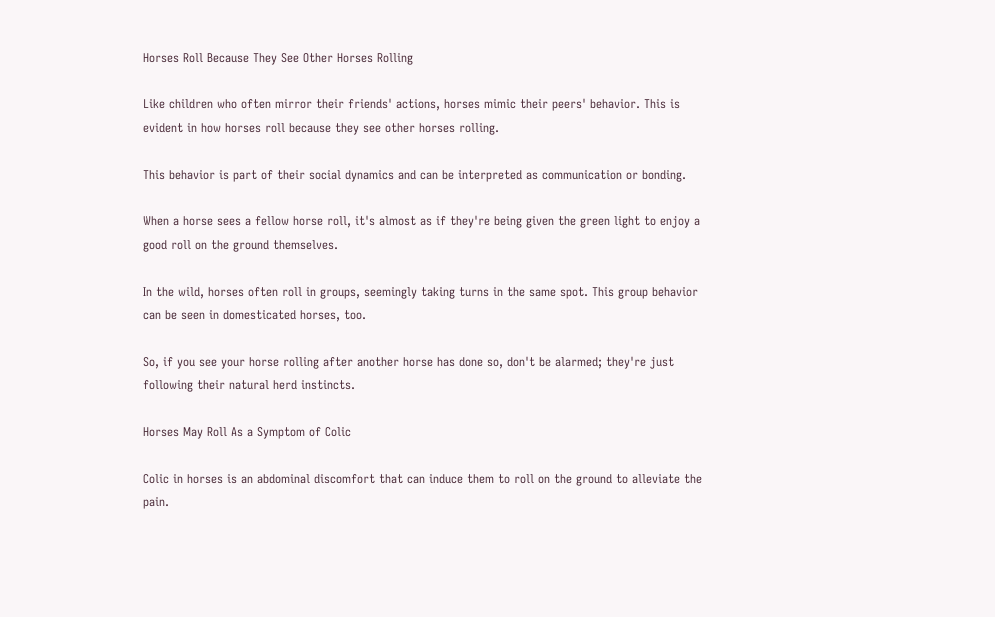Horses Roll Because They See Other Horses Rolling

Like children who often mirror their friends' actions, horses mimic their peers' behavior. This is evident in how horses roll because they see other horses rolling.

This behavior is part of their social dynamics and can be interpreted as communication or bonding.

When a horse sees a fellow horse roll, it's almost as if they're being given the green light to enjoy a good roll on the ground themselves.

In the wild, horses often roll in groups, seemingly taking turns in the same spot. This group behavior can be seen in domesticated horses, too.

So, if you see your horse rolling after another horse has done so, don't be alarmed; they're just following their natural herd instincts.

Horses May Roll As a Symptom of Colic

Colic in horses is an abdominal discomfort that can induce them to roll on the ground to alleviate the pain.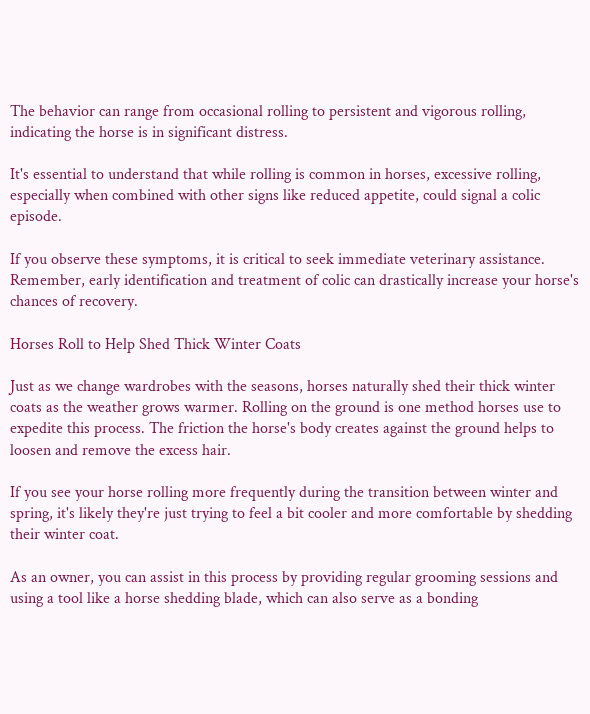The behavior can range from occasional rolling to persistent and vigorous rolling, indicating the horse is in significant distress.

It's essential to understand that while rolling is common in horses, excessive rolling, especially when combined with other signs like reduced appetite, could signal a colic episode.

If you observe these symptoms, it is critical to seek immediate veterinary assistance. Remember, early identification and treatment of colic can drastically increase your horse's chances of recovery.

Horses Roll to Help Shed Thick Winter Coats

Just as we change wardrobes with the seasons, horses naturally shed their thick winter coats as the weather grows warmer. Rolling on the ground is one method horses use to expedite this process. The friction the horse's body creates against the ground helps to loosen and remove the excess hair.

If you see your horse rolling more frequently during the transition between winter and spring, it's likely they're just trying to feel a bit cooler and more comfortable by shedding their winter coat.

As an owner, you can assist in this process by providing regular grooming sessions and using a tool like a horse shedding blade, which can also serve as a bonding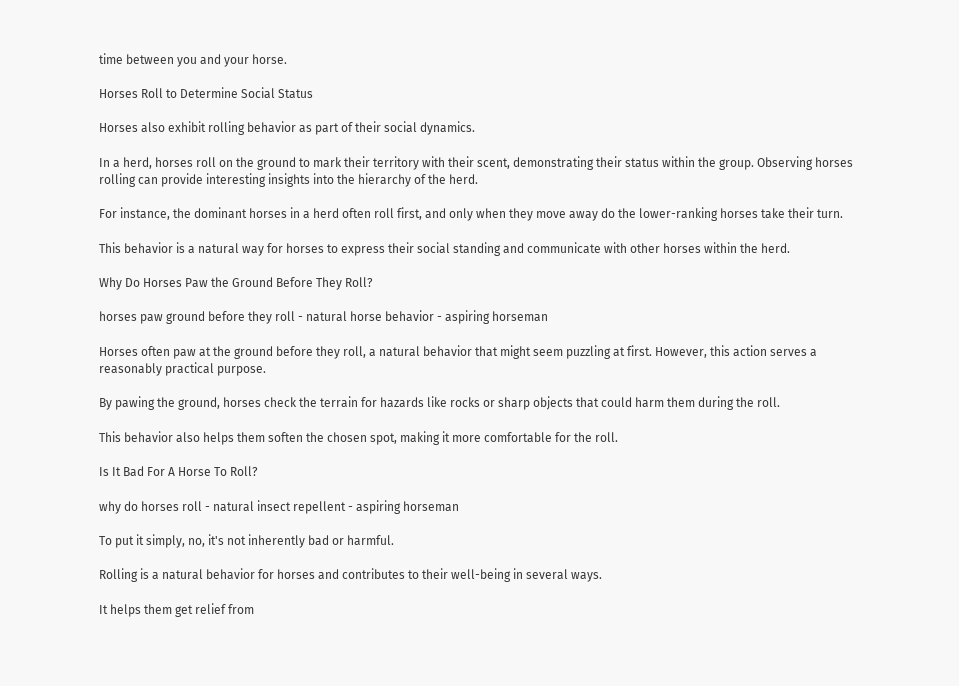time between you and your horse.

Horses Roll to Determine Social Status

Horses also exhibit rolling behavior as part of their social dynamics.

In a herd, horses roll on the ground to mark their territory with their scent, demonstrating their status within the group. Observing horses rolling can provide interesting insights into the hierarchy of the herd.

For instance, the dominant horses in a herd often roll first, and only when they move away do the lower-ranking horses take their turn.

This behavior is a natural way for horses to express their social standing and communicate with other horses within the herd.

Why Do Horses Paw the Ground Before They Roll?

horses paw ground before they roll - natural horse behavior - aspiring horseman

Horses often paw at the ground before they roll, a natural behavior that might seem puzzling at first. However, this action serves a reasonably practical purpose.

By pawing the ground, horses check the terrain for hazards like rocks or sharp objects that could harm them during the roll.

This behavior also helps them soften the chosen spot, making it more comfortable for the roll.

Is It Bad For A Horse To Roll?

why do horses roll - natural insect repellent - aspiring horseman

To put it simply, no, it's not inherently bad or harmful.

Rolling is a natural behavior for horses and contributes to their well-being in several ways.

It helps them get relief from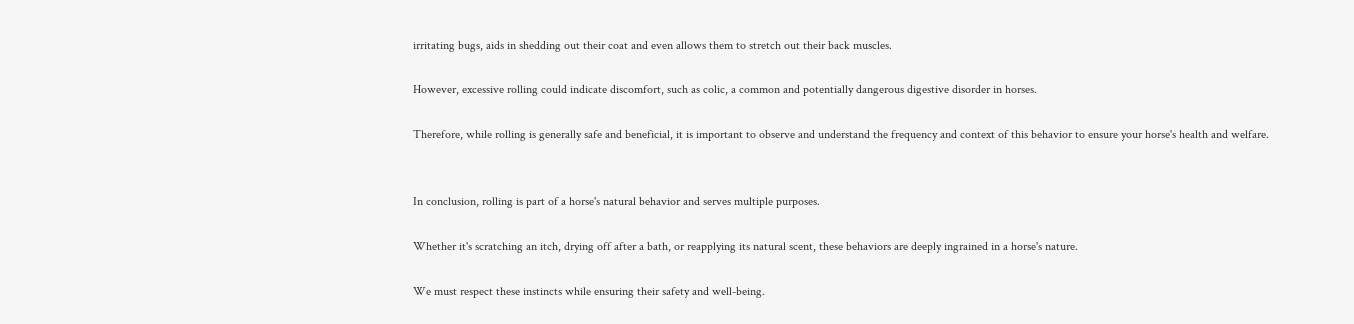irritating bugs, aids in shedding out their coat and even allows them to stretch out their back muscles.

However, excessive rolling could indicate discomfort, such as colic, a common and potentially dangerous digestive disorder in horses.

Therefore, while rolling is generally safe and beneficial, it is important to observe and understand the frequency and context of this behavior to ensure your horse's health and welfare.


In conclusion, rolling is part of a horse's natural behavior and serves multiple purposes.

Whether it's scratching an itch, drying off after a bath, or reapplying its natural scent, these behaviors are deeply ingrained in a horse's nature.

We must respect these instincts while ensuring their safety and well-being.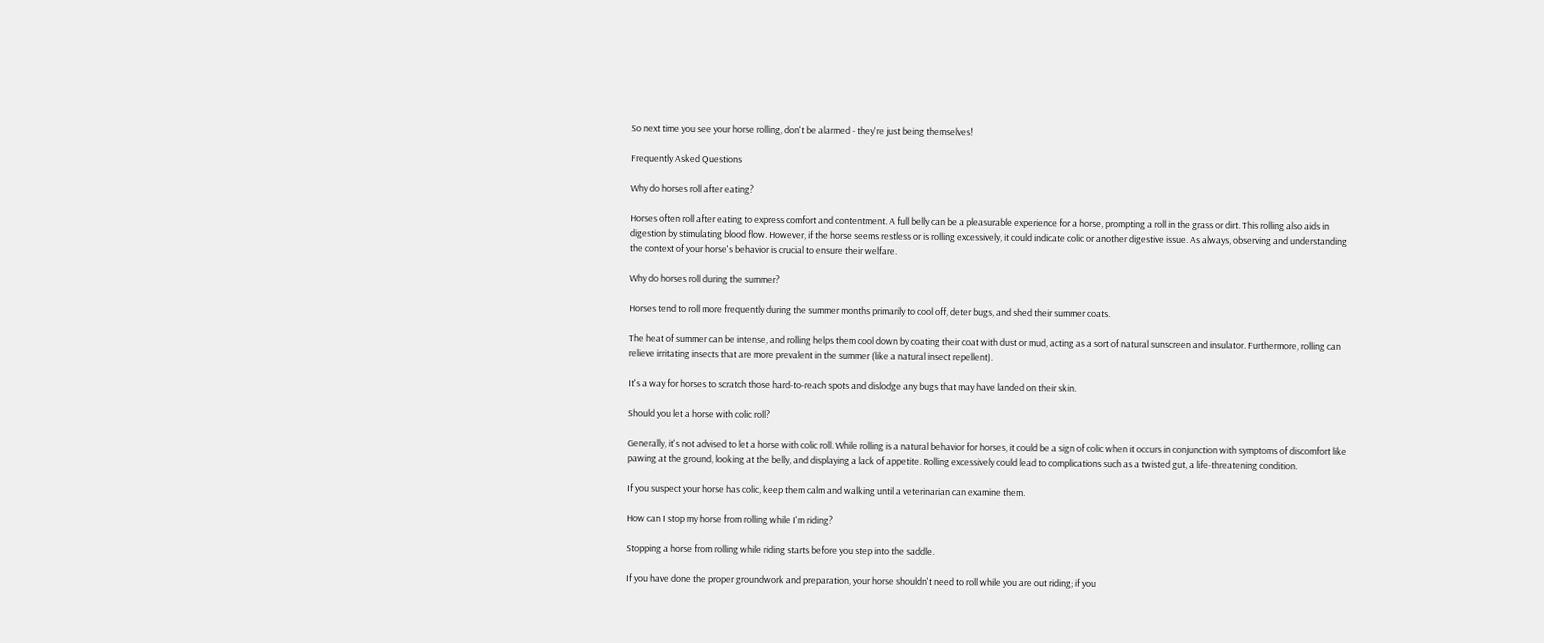So next time you see your horse rolling, don't be alarmed - they're just being themselves!

Frequently Asked Questions

Why do horses roll after eating?

Horses often roll after eating to express comfort and contentment. A full belly can be a pleasurable experience for a horse, prompting a roll in the grass or dirt. This rolling also aids in digestion by stimulating blood flow. However, if the horse seems restless or is rolling excessively, it could indicate colic or another digestive issue. As always, observing and understanding the context of your horse's behavior is crucial to ensure their welfare.

Why do horses roll during the summer?

Horses tend to roll more frequently during the summer months primarily to cool off, deter bugs, and shed their summer coats.

The heat of summer can be intense, and rolling helps them cool down by coating their coat with dust or mud, acting as a sort of natural sunscreen and insulator. Furthermore, rolling can relieve irritating insects that are more prevalent in the summer (like a natural insect repellent).

It's a way for horses to scratch those hard-to-reach spots and dislodge any bugs that may have landed on their skin.

Should you let a horse with colic roll?

Generally, it's not advised to let a horse with colic roll. While rolling is a natural behavior for horses, it could be a sign of colic when it occurs in conjunction with symptoms of discomfort like pawing at the ground, looking at the belly, and displaying a lack of appetite. Rolling excessively could lead to complications such as a twisted gut, a life-threatening condition.

If you suspect your horse has colic, keep them calm and walking until a veterinarian can examine them.

How can I stop my horse from rolling while I'm riding?

Stopping a horse from rolling while riding starts before you step into the saddle.

If you have done the proper groundwork and preparation, your horse shouldn't need to roll while you are out riding; if you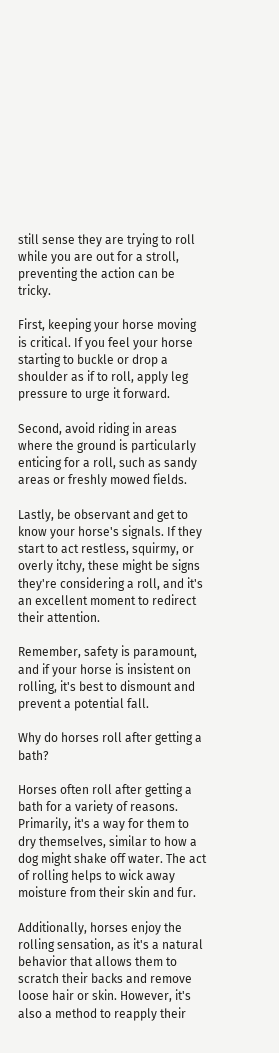still sense they are trying to roll while you are out for a stroll, preventing the action can be tricky.

First, keeping your horse moving is critical. If you feel your horse starting to buckle or drop a shoulder as if to roll, apply leg pressure to urge it forward.

Second, avoid riding in areas where the ground is particularly enticing for a roll, such as sandy areas or freshly mowed fields.

Lastly, be observant and get to know your horse's signals. If they start to act restless, squirmy, or overly itchy, these might be signs they're considering a roll, and it's an excellent moment to redirect their attention.

Remember, safety is paramount, and if your horse is insistent on rolling, it's best to dismount and prevent a potential fall.

Why do horses roll after getting a bath?

Horses often roll after getting a bath for a variety of reasons. Primarily, it's a way for them to dry themselves, similar to how a dog might shake off water. The act of rolling helps to wick away moisture from their skin and fur.

Additionally, horses enjoy the rolling sensation, as it's a natural behavior that allows them to scratch their backs and remove loose hair or skin. However, it's also a method to reapply their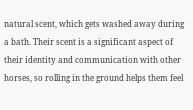natural scent, which gets washed away during a bath. Their scent is a significant aspect of their identity and communication with other horses, so rolling in the ground helps them feel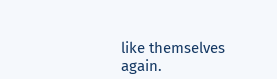like themselves again.